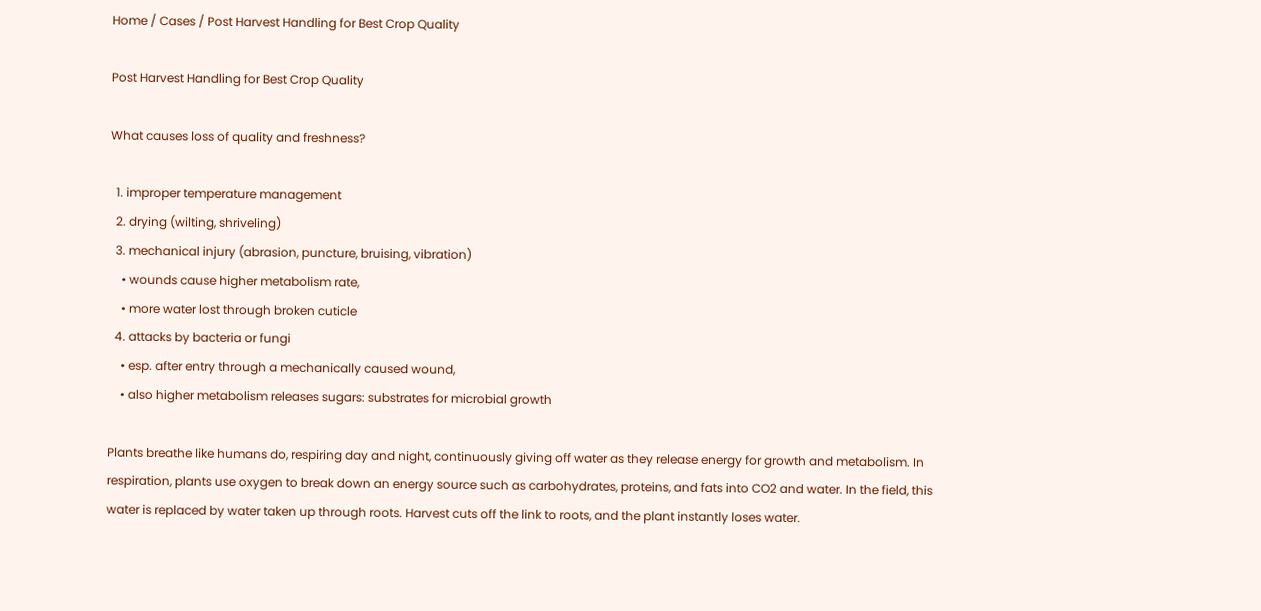Home / Cases / Post Harvest Handling for Best Crop Quality

Post Harvest Handling for Best Crop Quality

What causes loss of quality and freshness?

  1. improper temperature management
  2. drying (wilting, shriveling)
  3. mechanical injury (abrasion, puncture, bruising, vibration)
    • wounds cause higher metabolism rate,
    • more water lost through broken cuticle
  4. attacks by bacteria or fungi
    • esp. after entry through a mechanically caused wound,
    • also higher metabolism releases sugars: substrates for microbial growth

Plants breathe like humans do, respiring day and night, continuously giving off water as they release energy for growth and metabolism. In respiration, plants use oxygen to break down an energy source such as carbohydrates, proteins, and fats into CO2 and water. In the field, this water is replaced by water taken up through roots. Harvest cuts off the link to roots, and the plant instantly loses water.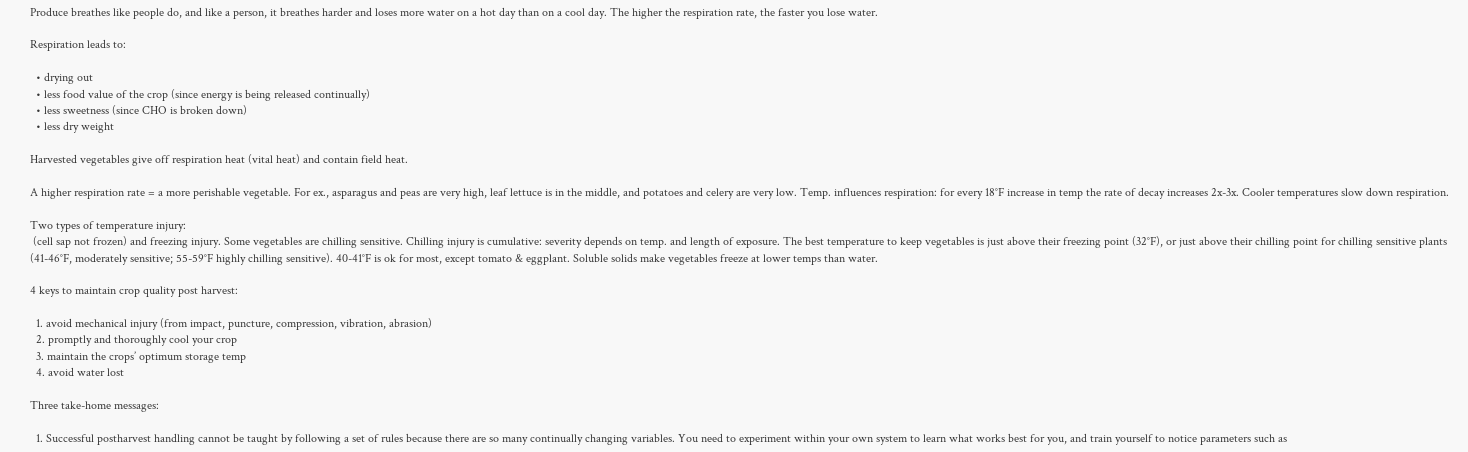Produce breathes like people do, and like a person, it breathes harder and loses more water on a hot day than on a cool day. The higher the respiration rate, the faster you lose water.

Respiration leads to:

  • drying out
  • less food value of the crop (since energy is being released continually)
  • less sweetness (since CHO is broken down)
  • less dry weight

Harvested vegetables give off respiration heat (vital heat) and contain field heat.

A higher respiration rate = a more perishable vegetable. For ex., asparagus and peas are very high, leaf lettuce is in the middle, and potatoes and celery are very low. Temp. influences respiration: for every 18°F increase in temp the rate of decay increases 2x-3x. Cooler temperatures slow down respiration.

Two types of temperature injury:
 (cell sap not frozen) and freezing injury. Some vegetables are chilling sensitive. Chilling injury is cumulative: severity depends on temp. and length of exposure. The best temperature to keep vegetables is just above their freezing point (32°F), or just above their chilling point for chilling sensitive plants (41-46°F, moderately sensitive; 55-59°F highly chilling sensitive). 40-41°F is ok for most, except tomato & eggplant. Soluble solids make vegetables freeze at lower temps than water.

4 keys to maintain crop quality post harvest:

  1. avoid mechanical injury (from impact, puncture, compression, vibration, abrasion)
  2. promptly and thoroughly cool your crop
  3. maintain the crops’ optimum storage temp
  4. avoid water lost

Three take-home messages:

  1. Successful postharvest handling cannot be taught by following a set of rules because there are so many continually changing variables. You need to experiment within your own system to learn what works best for you, and train yourself to notice parameters such as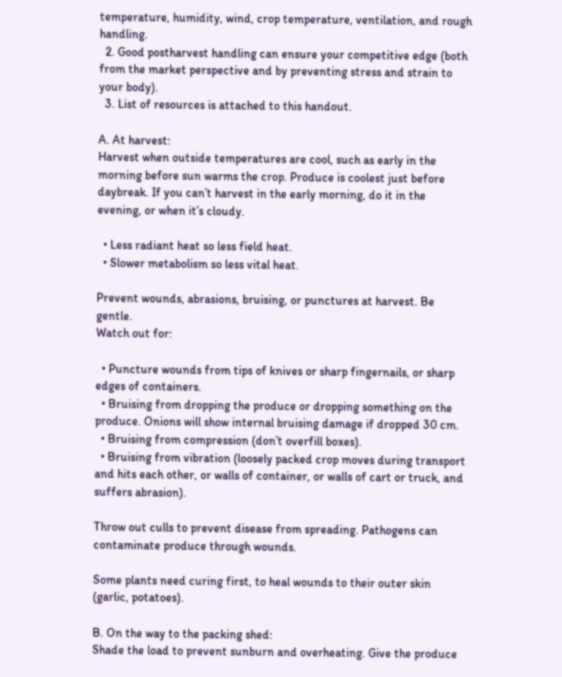temperature, humidity, wind, crop temperature, ventilation, and rough handling.
  2. Good postharvest handling can ensure your competitive edge (both from the market perspective and by preventing stress and strain to your body).
  3. List of resources is attached to this handout.

A. At harvest:
Harvest when outside temperatures are cool, such as early in the morning before sun warms the crop. Produce is coolest just before daybreak. If you can’t harvest in the early morning, do it in the evening, or when it’s cloudy.

  • Less radiant heat so less field heat.
  • Slower metabolism so less vital heat.

Prevent wounds, abrasions, bruising, or punctures at harvest. Be gentle.
Watch out for:

  • Puncture wounds from tips of knives or sharp fingernails, or sharp edges of containers.
  • Bruising from dropping the produce or dropping something on the produce. Onions will show internal bruising damage if dropped 30 cm.
  • Bruising from compression (don’t overfill boxes).
  • Bruising from vibration (loosely packed crop moves during transport and hits each other, or walls of container, or walls of cart or truck, and suffers abrasion).

Throw out culls to prevent disease from spreading. Pathogens can contaminate produce through wounds.

Some plants need curing first, to heal wounds to their outer skin (garlic, potatoes).

B. On the way to the packing shed:
Shade the load to prevent sunburn and overheating. Give the produce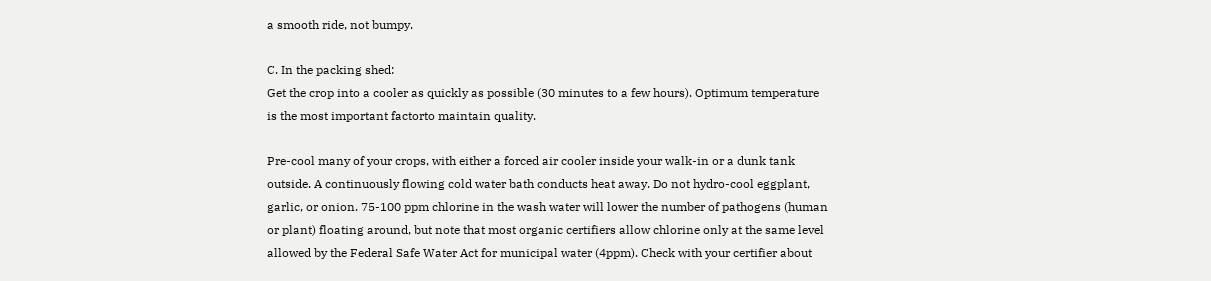a smooth ride, not bumpy.

C. In the packing shed:
Get the crop into a cooler as quickly as possible (30 minutes to a few hours). Optimum temperature is the most important factorto maintain quality.

Pre-cool many of your crops, with either a forced air cooler inside your walk-in or a dunk tank outside. A continuously flowing cold water bath conducts heat away. Do not hydro-cool eggplant, garlic, or onion. 75-100 ppm chlorine in the wash water will lower the number of pathogens (human or plant) floating around, but note that most organic certifiers allow chlorine only at the same level allowed by the Federal Safe Water Act for municipal water (4ppm). Check with your certifier about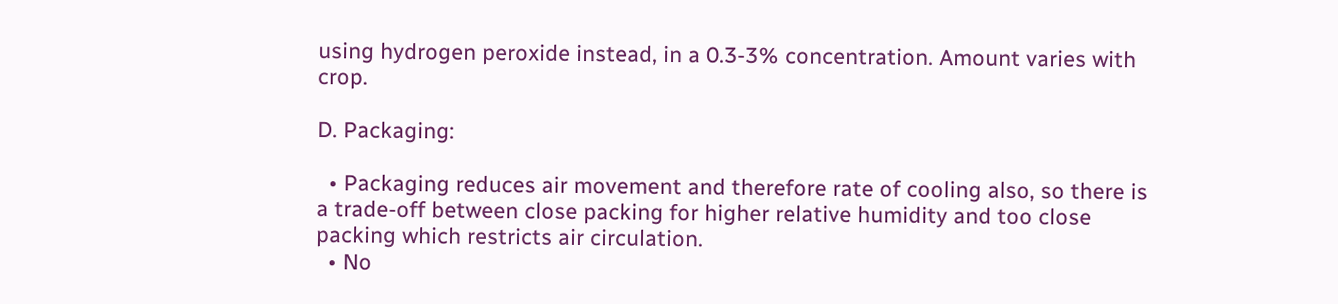using hydrogen peroxide instead, in a 0.3-3% concentration. Amount varies with crop.

D. Packaging:

  • Packaging reduces air movement and therefore rate of cooling also, so there is a trade-off between close packing for higher relative humidity and too close packing which restricts air circulation.
  • No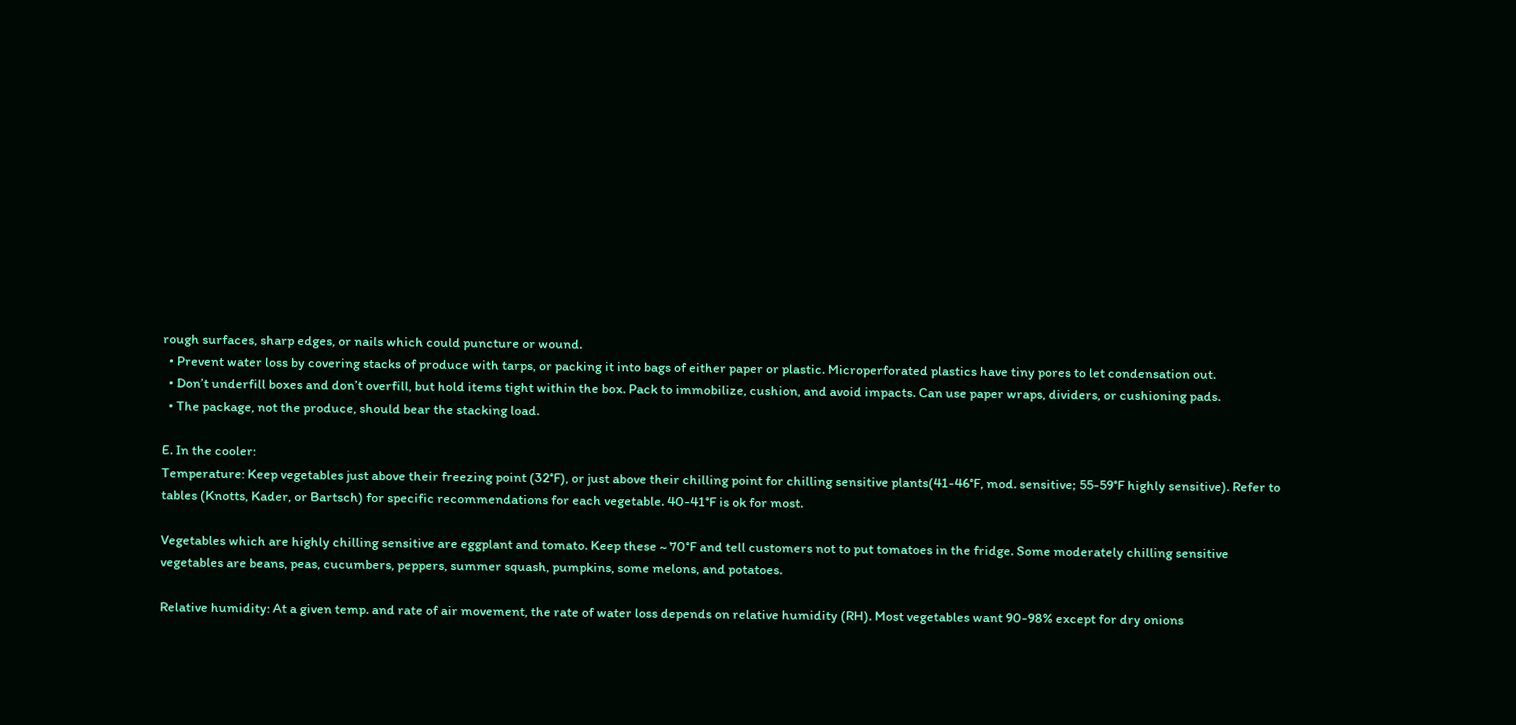rough surfaces, sharp edges, or nails which could puncture or wound.
  • Prevent water loss by covering stacks of produce with tarps, or packing it into bags of either paper or plastic. Microperforated plastics have tiny pores to let condensation out.
  • Don’t underfill boxes and don’t overfill, but hold items tight within the box. Pack to immobilize, cushion, and avoid impacts. Can use paper wraps, dividers, or cushioning pads.
  • The package, not the produce, should bear the stacking load.

E. In the cooler:
Temperature: Keep vegetables just above their freezing point (32°F), or just above their chilling point for chilling sensitive plants(41-46°F, mod. sensitive; 55-59°F highly sensitive). Refer to tables (Knotts, Kader, or Bartsch) for specific recommendations for each vegetable. 40-41°F is ok for most.

Vegetables which are highly chilling sensitive are eggplant and tomato. Keep these ~ 70°F and tell customers not to put tomatoes in the fridge. Some moderately chilling sensitive vegetables are beans, peas, cucumbers, peppers, summer squash, pumpkins, some melons, and potatoes.

Relative humidity: At a given temp. and rate of air movement, the rate of water loss depends on relative humidity (RH). Most vegetables want 90-98% except for dry onions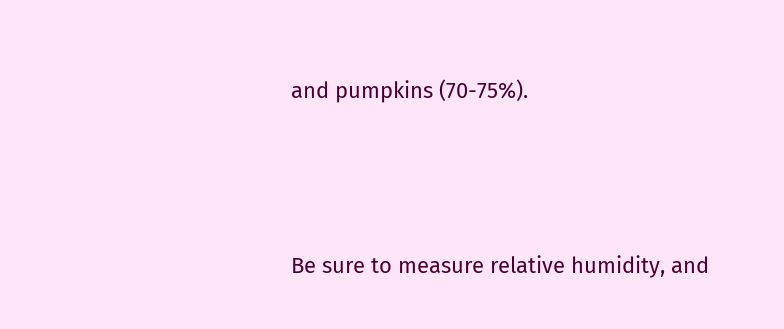and pumpkins (70-75%).




Be sure to measure relative humidity, and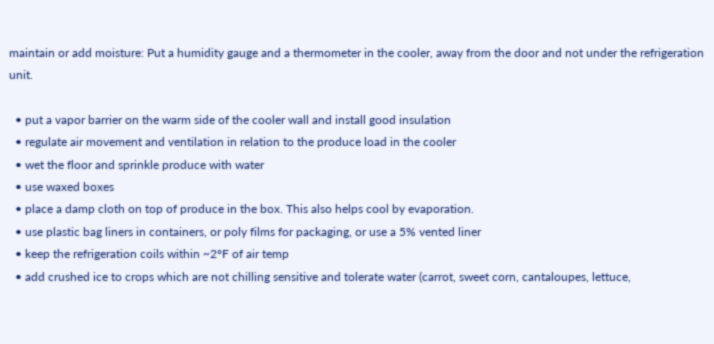maintain or add moisture: Put a humidity gauge and a thermometer in the cooler, away from the door and not under the refrigeration unit.

  • put a vapor barrier on the warm side of the cooler wall and install good insulation
  • regulate air movement and ventilation in relation to the produce load in the cooler
  • wet the floor and sprinkle produce with water
  • use waxed boxes
  • place a damp cloth on top of produce in the box. This also helps cool by evaporation.
  • use plastic bag liners in containers, or poly films for packaging, or use a 5% vented liner
  • keep the refrigeration coils within ~2°F of air temp
  • add crushed ice to crops which are not chilling sensitive and tolerate water (carrot, sweet corn, cantaloupes, lettuce,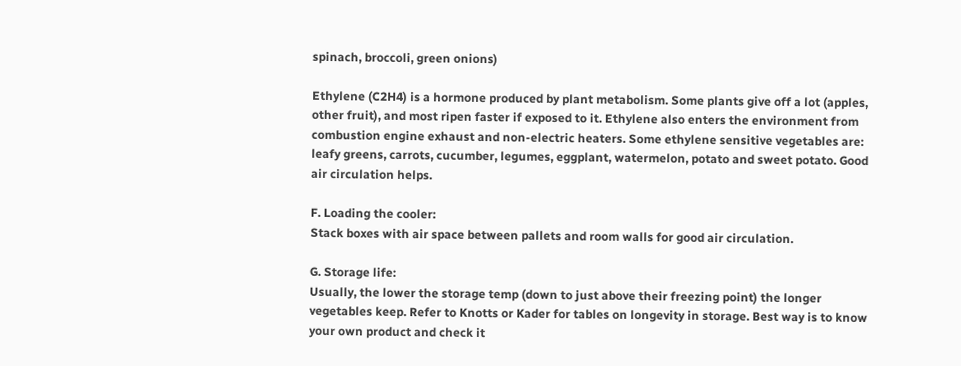spinach, broccoli, green onions)

Ethylene (C2H4) is a hormone produced by plant metabolism. Some plants give off a lot (apples, other fruit), and most ripen faster if exposed to it. Ethylene also enters the environment from combustion engine exhaust and non-electric heaters. Some ethylene sensitive vegetables are: leafy greens, carrots, cucumber, legumes, eggplant, watermelon, potato and sweet potato. Good air circulation helps.

F. Loading the cooler:
Stack boxes with air space between pallets and room walls for good air circulation.

G. Storage life:
Usually, the lower the storage temp (down to just above their freezing point) the longer vegetables keep. Refer to Knotts or Kader for tables on longevity in storage. Best way is to know your own product and check it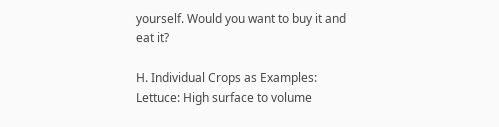yourself. Would you want to buy it and eat it?

H. Individual Crops as Examples:
Lettuce: High surface to volume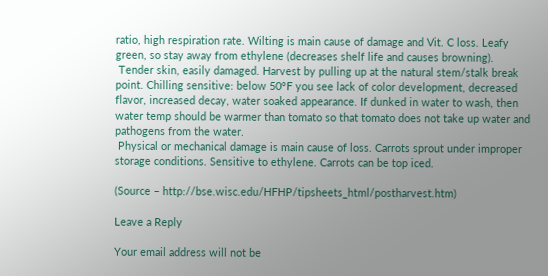ratio, high respiration rate. Wilting is main cause of damage and Vit. C loss. Leafy green, so stay away from ethylene (decreases shelf life and causes browning).
 Tender skin, easily damaged. Harvest by pulling up at the natural stem/stalk break point. Chilling sensitive: below 50°F you see lack of color development, decreased flavor, increased decay, water soaked appearance. If dunked in water to wash, then water temp should be warmer than tomato so that tomato does not take up water and pathogens from the water.
 Physical or mechanical damage is main cause of loss. Carrots sprout under improper storage conditions. Sensitive to ethylene. Carrots can be top iced.

(Source – http://bse.wisc.edu/HFHP/tipsheets_html/postharvest.htm)

Leave a Reply

Your email address will not be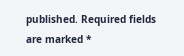published. Required fields are marked *